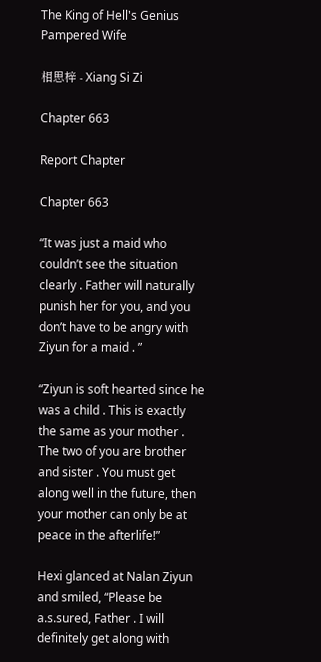The King of Hell's Genius Pampered Wife

相思梓 - Xiang Si Zi

Chapter 663

Report Chapter

Chapter 663

“It was just a maid who couldn’t see the situation clearly . Father will naturally punish her for you, and you don’t have to be angry with Ziyun for a maid . ”

“Ziyun is soft hearted since he was a child . This is exactly the same as your mother . The two of you are brother and sister . You must get along well in the future, then your mother can only be at peace in the afterlife!”

Hexi glanced at Nalan Ziyun and smiled, “Please be a.s.sured, Father . I will definitely get along with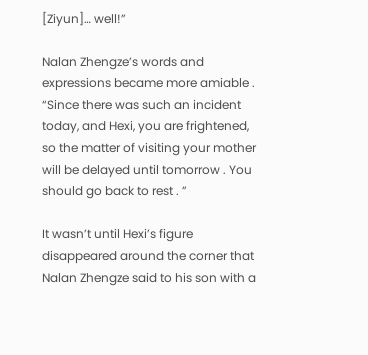[Ziyun]… well!”

Nalan Zhengze’s words and expressions became more amiable . “Since there was such an incident today, and Hexi, you are frightened, so the matter of visiting your mother will be delayed until tomorrow . You should go back to rest . ”

It wasn’t until Hexi’s figure disappeared around the corner that Nalan Zhengze said to his son with a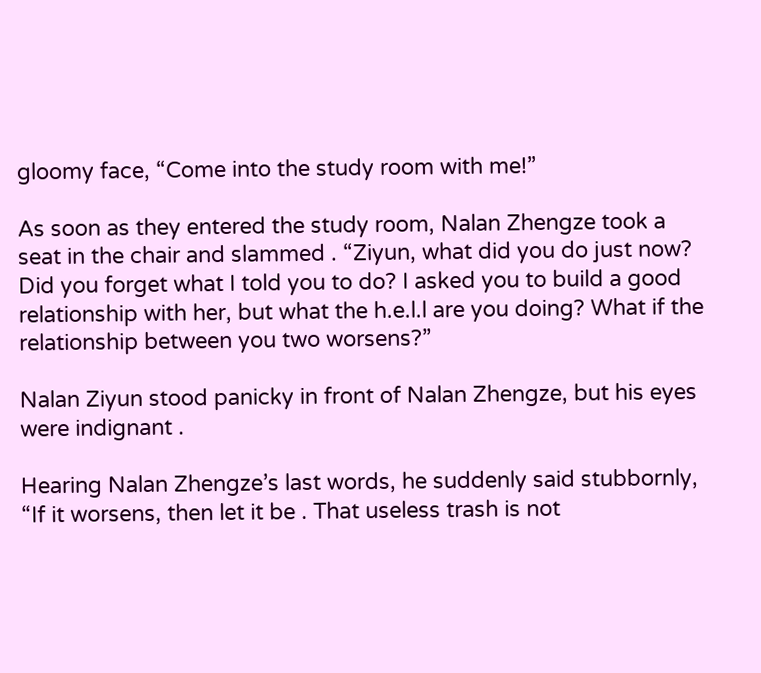gloomy face, “Come into the study room with me!”

As soon as they entered the study room, Nalan Zhengze took a seat in the chair and slammed . “Ziyun, what did you do just now? Did you forget what I told you to do? I asked you to build a good relationship with her, but what the h.e.l.l are you doing? What if the relationship between you two worsens?”

Nalan Ziyun stood panicky in front of Nalan Zhengze, but his eyes were indignant .

Hearing Nalan Zhengze’s last words, he suddenly said stubbornly, “If it worsens, then let it be . That useless trash is not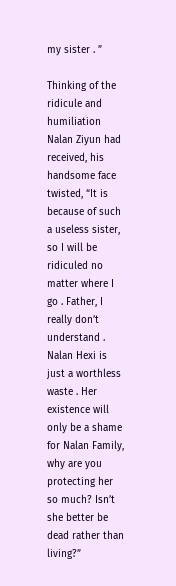my sister . ”

Thinking of the ridicule and humiliation Nalan Ziyun had received, his handsome face twisted, “It is because of such a useless sister, so I will be ridiculed no matter where I go . Father, I really don’t understand . Nalan Hexi is just a worthless waste . Her existence will only be a shame for Nalan Family, why are you protecting her so much? Isn’t she better be dead rather than living?”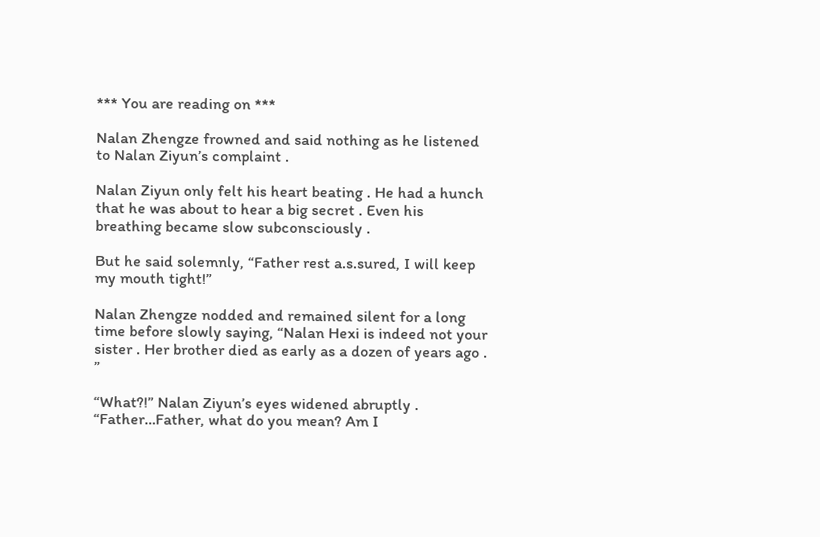*** You are reading on ***

Nalan Zhengze frowned and said nothing as he listened to Nalan Ziyun’s complaint .

Nalan Ziyun only felt his heart beating . He had a hunch that he was about to hear a big secret . Even his breathing became slow subconsciously .

But he said solemnly, “Father rest a.s.sured, I will keep my mouth tight!”

Nalan Zhengze nodded and remained silent for a long time before slowly saying, “Nalan Hexi is indeed not your sister . Her brother died as early as a dozen of years ago . ”

“What?!” Nalan Ziyun’s eyes widened abruptly . “Father…Father, what do you mean? Am I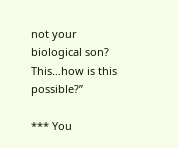not your biological son? This…how is this possible?”

*** You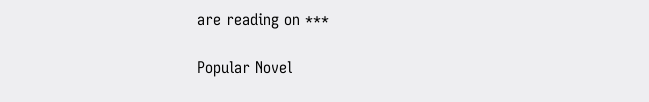are reading on ***

Popular Novel